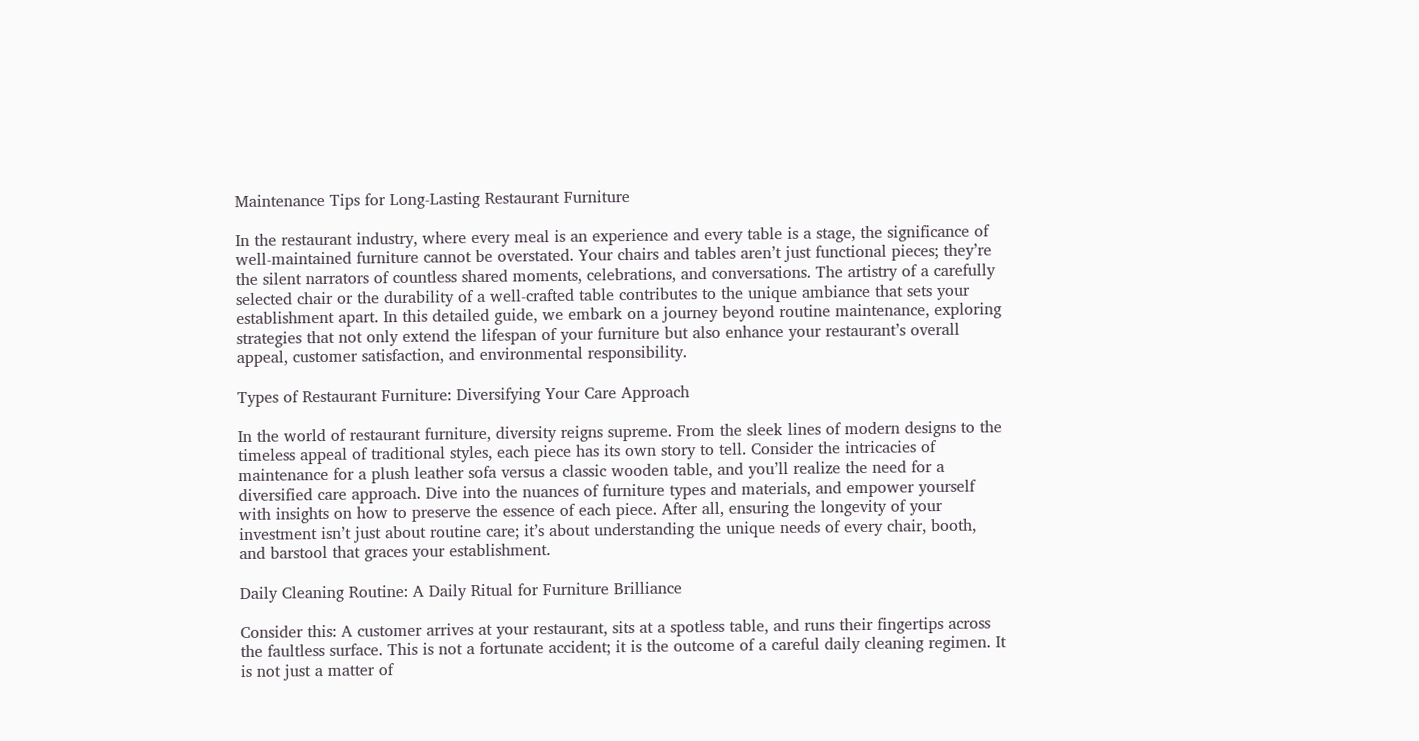Maintenance Tips for Long-Lasting Restaurant Furniture

In the restaurant industry, where every meal is an experience and every table is a stage, the significance of well-maintained furniture cannot be overstated. Your chairs and tables aren’t just functional pieces; they’re the silent narrators of countless shared moments, celebrations, and conversations. The artistry of a carefully selected chair or the durability of a well-crafted table contributes to the unique ambiance that sets your establishment apart. In this detailed guide, we embark on a journey beyond routine maintenance, exploring strategies that not only extend the lifespan of your furniture but also enhance your restaurant’s overall appeal, customer satisfaction, and environmental responsibility.

Types of Restaurant Furniture: Diversifying Your Care Approach

In the world of restaurant furniture, diversity reigns supreme. From the sleek lines of modern designs to the timeless appeal of traditional styles, each piece has its own story to tell. Consider the intricacies of maintenance for a plush leather sofa versus a classic wooden table, and you’ll realize the need for a diversified care approach. Dive into the nuances of furniture types and materials, and empower yourself with insights on how to preserve the essence of each piece. After all, ensuring the longevity of your investment isn’t just about routine care; it’s about understanding the unique needs of every chair, booth, and barstool that graces your establishment.

Daily Cleaning Routine: A Daily Ritual for Furniture Brilliance

Consider this: A customer arrives at your restaurant, sits at a spotless table, and runs their fingertips across the faultless surface. This is not a fortunate accident; it is the outcome of a careful daily cleaning regimen. It is not just a matter of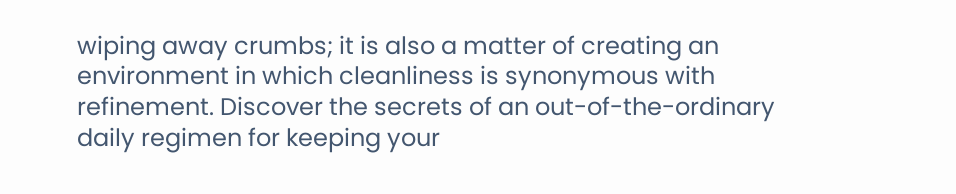wiping away crumbs; it is also a matter of creating an environment in which cleanliness is synonymous with refinement. Discover the secrets of an out-of-the-ordinary daily regimen for keeping your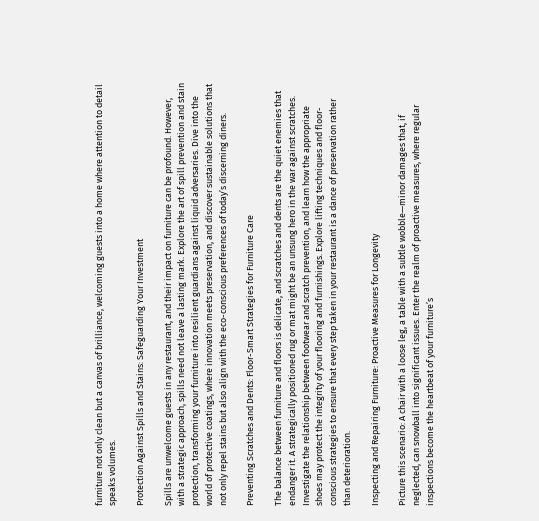furniture not only clean but a canvas of brilliance, welcoming guests into a home where attention to detail speaks volumes.

Protection Against Spills and Stains: Safeguarding Your Investment

Spills are unwelcome guests in any restaurant, and their impact on furniture can be profound. However, with a strategic approach, spills need not leave a lasting mark. Explore the art of spill prevention and stain protection, transforming your furniture into resilient guardians against liquid adversaries. Dive into the world of protective coatings, where innovation meets preservation, and discover sustainable solutions that not only repel stains but also align with the eco-conscious preferences of today’s discerning diners.

Preventing Scratches and Dents: Floor-Smart Strategies for Furniture Care

The balance between furniture and floors is delicate, and scratches and dents are the quiet enemies that endanger it. A strategically positioned rug or mat might be an unsung hero in the war against scratches. Investigate the relationship between footwear and scratch prevention, and learn how the appropriate shoes may protect the integrity of your flooring and furnishings. Explore lifting techniques and floor-conscious strategies to ensure that every step taken in your restaurant is a dance of preservation rather than deterioration.

Inspecting and Repairing Furniture: Proactive Measures for Longevity

Picture this scenario: A chair with a loose leg, a table with a subtle wobble—minor damages that, if neglected, can snowball into significant issues. Enter the realm of proactive measures, where regular inspections become the heartbeat of your furniture’s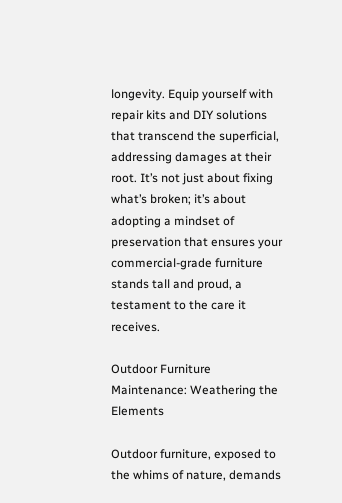longevity. Equip yourself with repair kits and DIY solutions that transcend the superficial, addressing damages at their root. It’s not just about fixing what’s broken; it’s about adopting a mindset of preservation that ensures your commercial-grade furniture stands tall and proud, a testament to the care it receives.

Outdoor Furniture Maintenance: Weathering the Elements

Outdoor furniture, exposed to the whims of nature, demands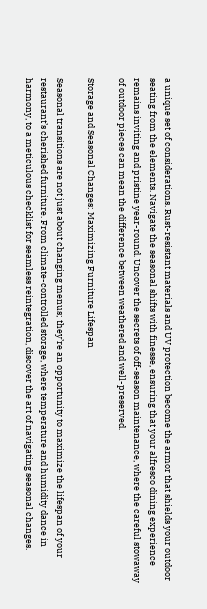a unique set of considerations. Rust-resistant materials and UV protection become the armor that shields your outdoor seating from the elements. Navigate the seasonal shifts with finesse, ensuring that your alfresco dining experience remains inviting and pristine year-round. Uncover the secrets of off-season maintenance, where the careful stowaway of outdoor pieces can mean the difference between weathered and well-preserved.

Storage and Seasonal Changes: Maximizing Furniture Lifespan

Seasonal transitions are not just about changing menus; they’re an opportunity to maximize the lifespan of your restaurant’s cherished furniture. From climate-controlled storage, where temperature and humidity dance in harmony, to a meticulous checklist for seamless reintegration, discover the art of navigating seasonal changes.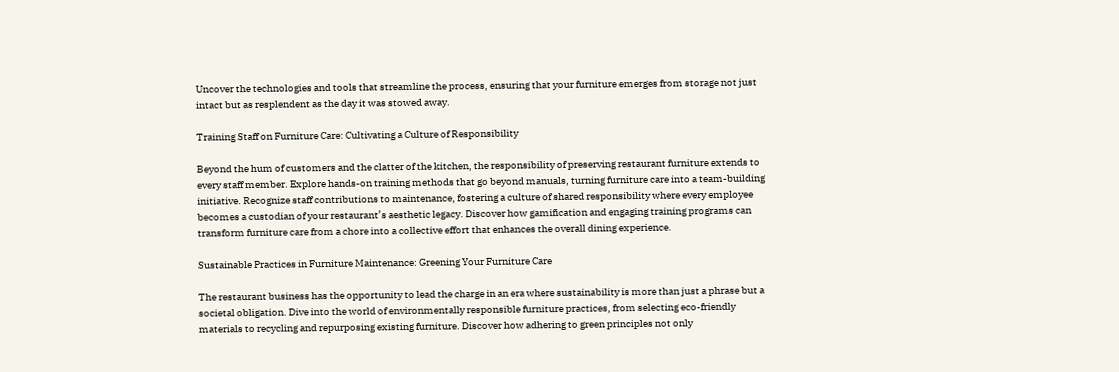Uncover the technologies and tools that streamline the process, ensuring that your furniture emerges from storage not just intact but as resplendent as the day it was stowed away.

Training Staff on Furniture Care: Cultivating a Culture of Responsibility

Beyond the hum of customers and the clatter of the kitchen, the responsibility of preserving restaurant furniture extends to every staff member. Explore hands-on training methods that go beyond manuals, turning furniture care into a team-building initiative. Recognize staff contributions to maintenance, fostering a culture of shared responsibility where every employee becomes a custodian of your restaurant’s aesthetic legacy. Discover how gamification and engaging training programs can transform furniture care from a chore into a collective effort that enhances the overall dining experience.

Sustainable Practices in Furniture Maintenance: Greening Your Furniture Care

The restaurant business has the opportunity to lead the charge in an era where sustainability is more than just a phrase but a societal obligation. Dive into the world of environmentally responsible furniture practices, from selecting eco-friendly materials to recycling and repurposing existing furniture. Discover how adhering to green principles not only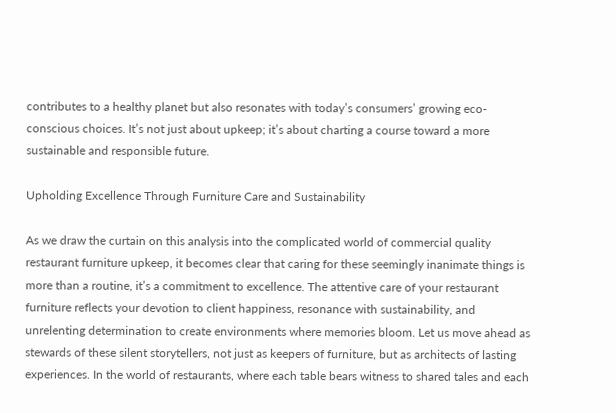contributes to a healthy planet but also resonates with today’s consumers’ growing eco-conscious choices. It’s not just about upkeep; it’s about charting a course toward a more sustainable and responsible future.

Upholding Excellence Through Furniture Care and Sustainability

As we draw the curtain on this analysis into the complicated world of commercial quality restaurant furniture upkeep, it becomes clear that caring for these seemingly inanimate things is more than a routine, it’s a commitment to excellence. The attentive care of your restaurant furniture reflects your devotion to client happiness, resonance with sustainability, and unrelenting determination to create environments where memories bloom. Let us move ahead as stewards of these silent storytellers, not just as keepers of furniture, but as architects of lasting experiences. In the world of restaurants, where each table bears witness to shared tales and each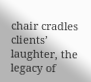chair cradles clients’ laughter, the legacy of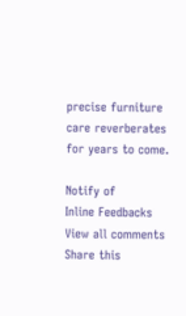precise furniture care reverberates for years to come.

Notify of
Inline Feedbacks
View all comments
Share this